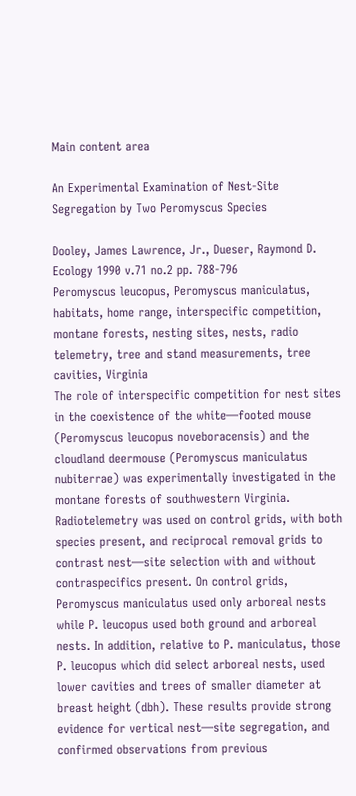Main content area

An Experimental Examination of Nest‐Site Segregation by Two Peromyscus Species

Dooley, James Lawrence, Jr., Dueser, Raymond D.
Ecology 1990 v.71 no.2 pp. 788-796
Peromyscus leucopus, Peromyscus maniculatus, habitats, home range, interspecific competition, montane forests, nesting sites, nests, radio telemetry, tree and stand measurements, tree cavities, Virginia
The role of interspecific competition for nest sites in the coexistence of the white—footed mouse (Peromyscus leucopus noveboracensis) and the cloudland deermouse (Peromyscus maniculatus nubiterrae) was experimentally investigated in the montane forests of southwestern Virginia. Radiotelemetry was used on control grids, with both species present, and reciprocal removal grids to contrast nest—site selection with and without contraspecifics present. On control grids, Peromyscus maniculatus used only arboreal nests while P. leucopus used both ground and arboreal nests. In addition, relative to P. maniculatus, those P. leucopus which did select arboreal nests, used lower cavities and trees of smaller diameter at breast height (dbh). These results provide strong evidence for vertical nest—site segregation, and confirmed observations from previous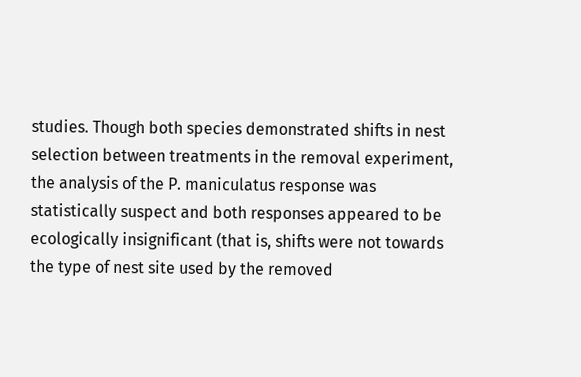studies. Though both species demonstrated shifts in nest selection between treatments in the removal experiment, the analysis of the P. maniculatus response was statistically suspect and both responses appeared to be ecologically insignificant (that is, shifts were not towards the type of nest site used by the removed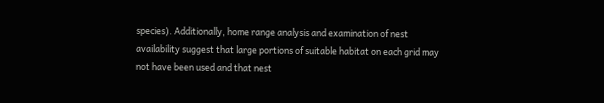species). Additionally, home range analysis and examination of nest availability suggest that large portions of suitable habitat on each grid may not have been used and that nest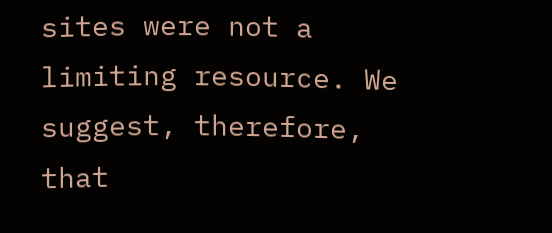sites were not a limiting resource. We suggest, therefore, that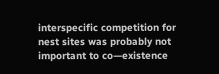interspecific competition for nest sites was probably not important to co—existence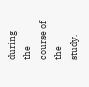during the course of the study.